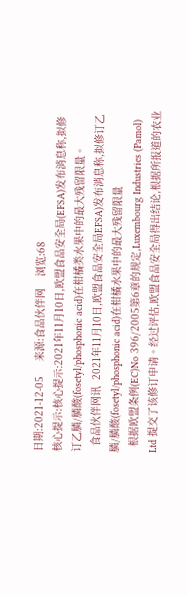日期:2021-12-05     来源:食品伙伴网    浏览:68
核心提示:核心提示:2021年11月10日,欧盟食品安全局(EFSA)发布消息称,拟修订乙膦/膦酸(fosetyl/phosphonic acid)在柑橘类水果中的最大残留限量。
  食品伙伴网讯  2021年11月10日,欧盟食品安全局EFSA)发布消息称,拟修订乙膦/膦酸(fosetyl/phosphonic acid)在柑橘水果中的最大残留限量
  根据欧盟条例(EC)No 396/2005第6章的规定,Luxembourg Industries (Pamol) Ltd 提交了该修订申请。经过评估,欧盟食品安全局得出结论,根据所报道的农业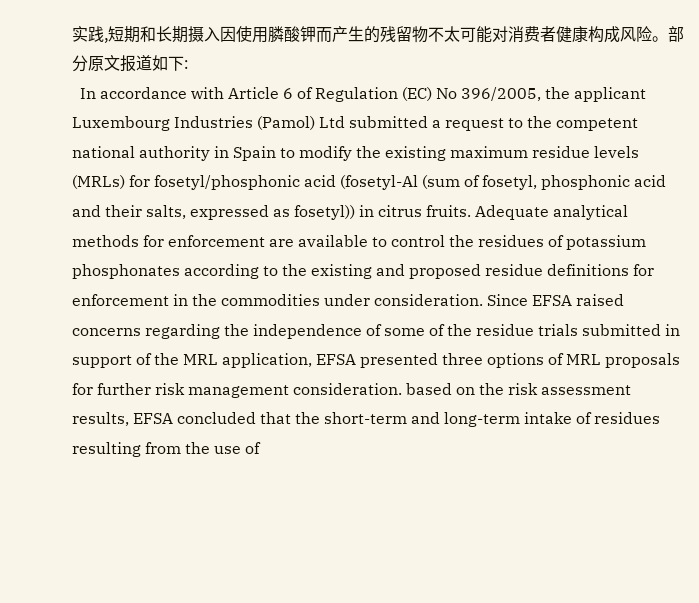实践,短期和长期摄入因使用膦酸钾而产生的残留物不太可能对消费者健康构成风险。部分原文报道如下:
  In accordance with Article 6 of Regulation (EC) No 396/2005, the applicant Luxembourg Industries (Pamol) Ltd submitted a request to the competent national authority in Spain to modify the existing maximum residue levels (MRLs) for fosetyl/phosphonic acid (fosetyl-Al (sum of fosetyl, phosphonic acid and their salts, expressed as fosetyl)) in citrus fruits. Adequate analytical methods for enforcement are available to control the residues of potassium phosphonates according to the existing and proposed residue definitions for enforcement in the commodities under consideration. Since EFSA raised concerns regarding the independence of some of the residue trials submitted in support of the MRL application, EFSA presented three options of MRL proposals for further risk management consideration. based on the risk assessment results, EFSA concluded that the short-term and long-term intake of residues resulting from the use of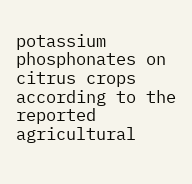potassium phosphonates on citrus crops according to the reported agricultural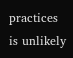practices is unlikely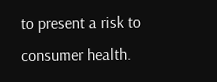to present a risk to consumer health.